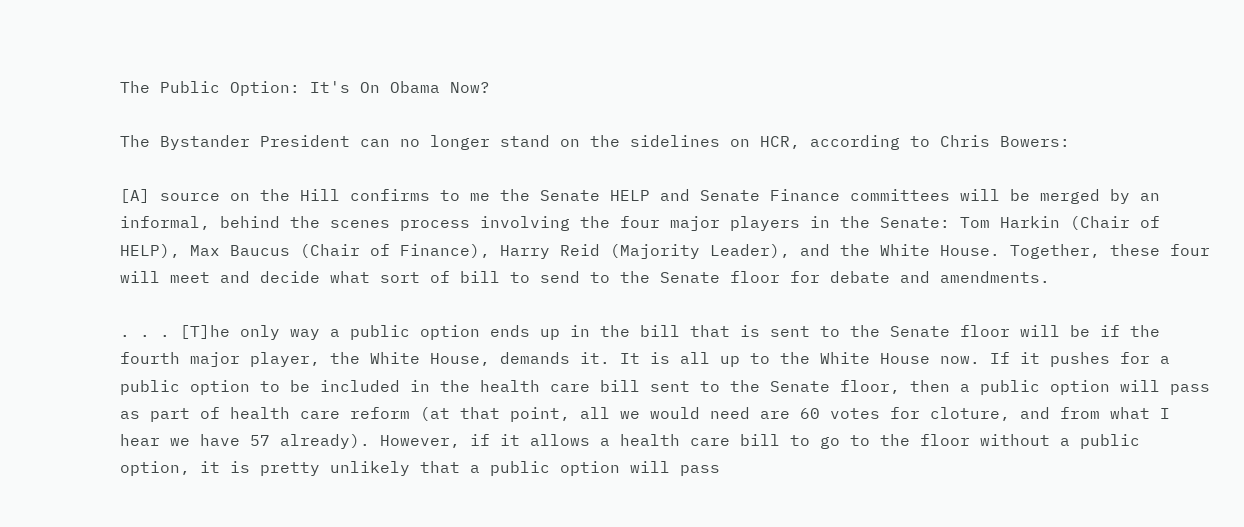The Public Option: It's On Obama Now?

The Bystander President can no longer stand on the sidelines on HCR, according to Chris Bowers:

[A] source on the Hill confirms to me the Senate HELP and Senate Finance committees will be merged by an informal, behind the scenes process involving the four major players in the Senate: Tom Harkin (Chair of HELP), Max Baucus (Chair of Finance), Harry Reid (Majority Leader), and the White House. Together, these four will meet and decide what sort of bill to send to the Senate floor for debate and amendments.

. . . [T]he only way a public option ends up in the bill that is sent to the Senate floor will be if the fourth major player, the White House, demands it. It is all up to the White House now. If it pushes for a public option to be included in the health care bill sent to the Senate floor, then a public option will pass as part of health care reform (at that point, all we would need are 60 votes for cloture, and from what I hear we have 57 already). However, if it allows a health care bill to go to the floor without a public option, it is pretty unlikely that a public option will pass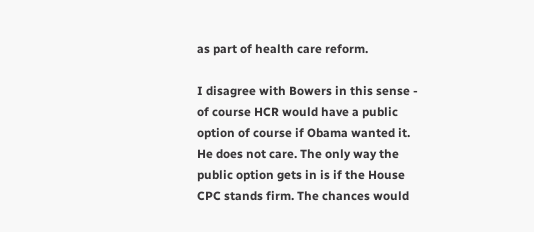as part of health care reform.

I disagree with Bowers in this sense - of course HCR would have a public option of course if Obama wanted it. He does not care. The only way the public option gets in is if the House CPC stands firm. The chances would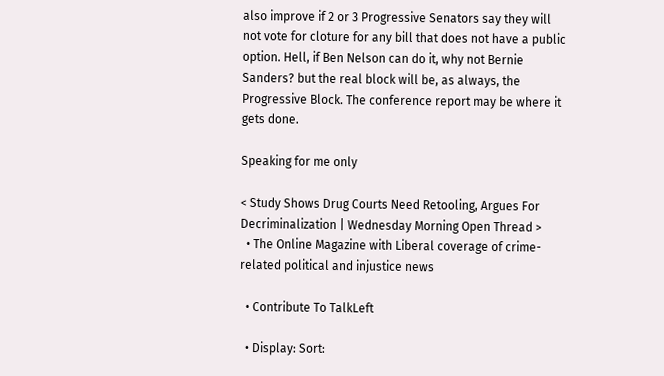also improve if 2 or 3 Progressive Senators say they will not vote for cloture for any bill that does not have a public option. Hell, if Ben Nelson can do it, why not Bernie Sanders? but the real block will be, as always, the Progressive Block. The conference report may be where it gets done.

Speaking for me only

< Study Shows Drug Courts Need Retooling, Argues For Decriminalization | Wednesday Morning Open Thread >
  • The Online Magazine with Liberal coverage of crime-related political and injustice news

  • Contribute To TalkLeft

  • Display: Sort: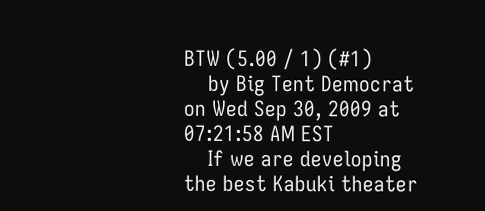BTW (5.00 / 1) (#1)
    by Big Tent Democrat on Wed Sep 30, 2009 at 07:21:58 AM EST
    If we are developing the best Kabuki theater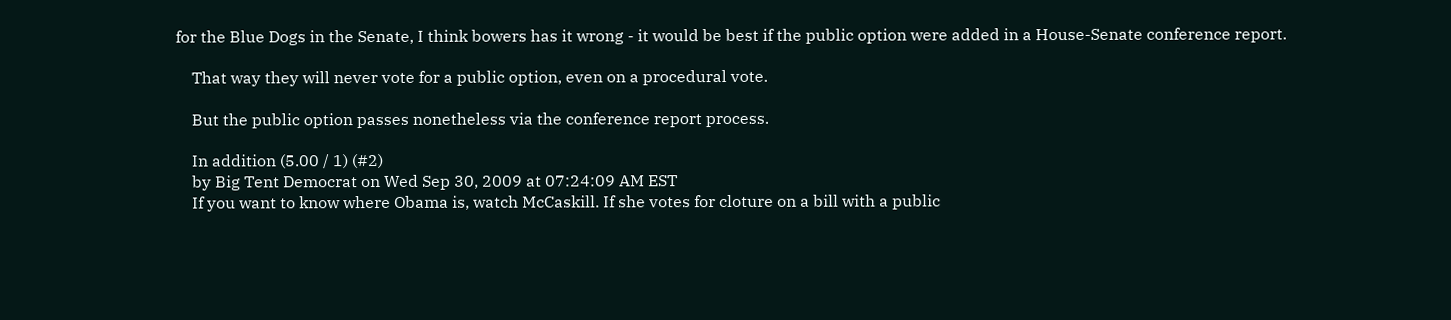for the Blue Dogs in the Senate, I think bowers has it wrong - it would be best if the public option were added in a House-Senate conference report.

    That way they will never vote for a public option, even on a procedural vote.

    But the public option passes nonetheless via the conference report process.

    In addition (5.00 / 1) (#2)
    by Big Tent Democrat on Wed Sep 30, 2009 at 07:24:09 AM EST
    If you want to know where Obama is, watch McCaskill. If she votes for cloture on a bill with a public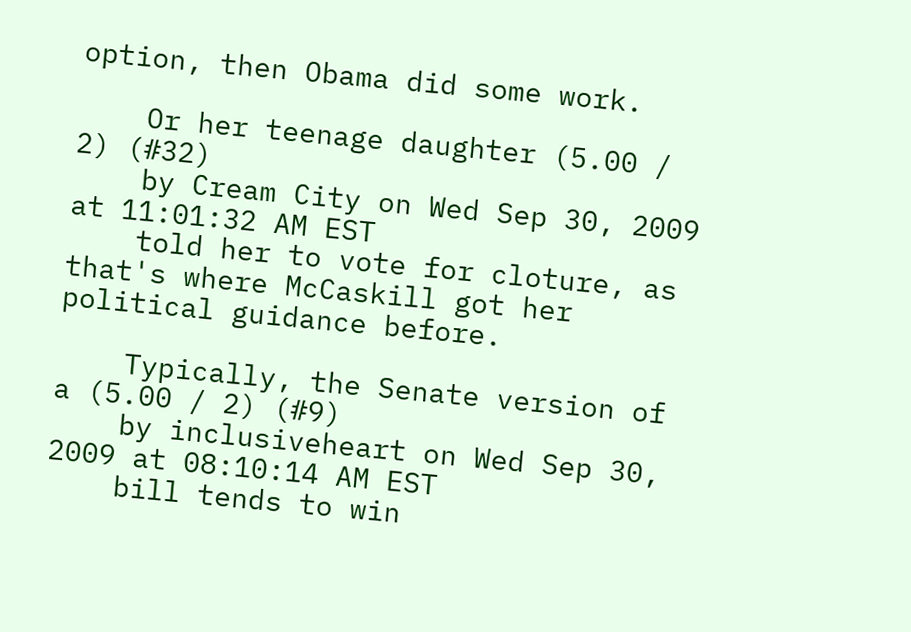option, then Obama did some work.

    Or her teenage daughter (5.00 / 2) (#32)
    by Cream City on Wed Sep 30, 2009 at 11:01:32 AM EST
    told her to vote for cloture, as that's where McCaskill got her political guidance before.

    Typically, the Senate version of a (5.00 / 2) (#9)
    by inclusiveheart on Wed Sep 30, 2009 at 08:10:14 AM EST
    bill tends to win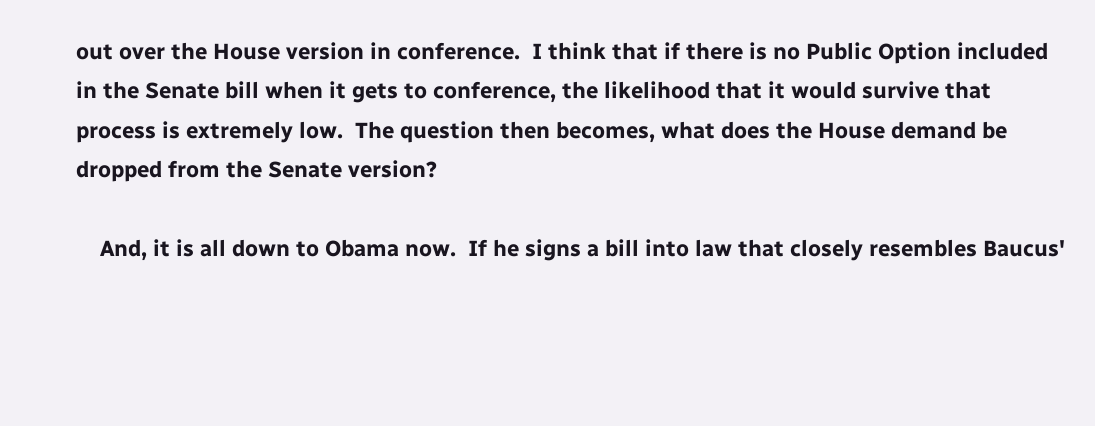out over the House version in conference.  I think that if there is no Public Option included in the Senate bill when it gets to conference, the likelihood that it would survive that process is extremely low.  The question then becomes, what does the House demand be dropped from the Senate version?

    And, it is all down to Obama now.  If he signs a bill into law that closely resembles Baucus'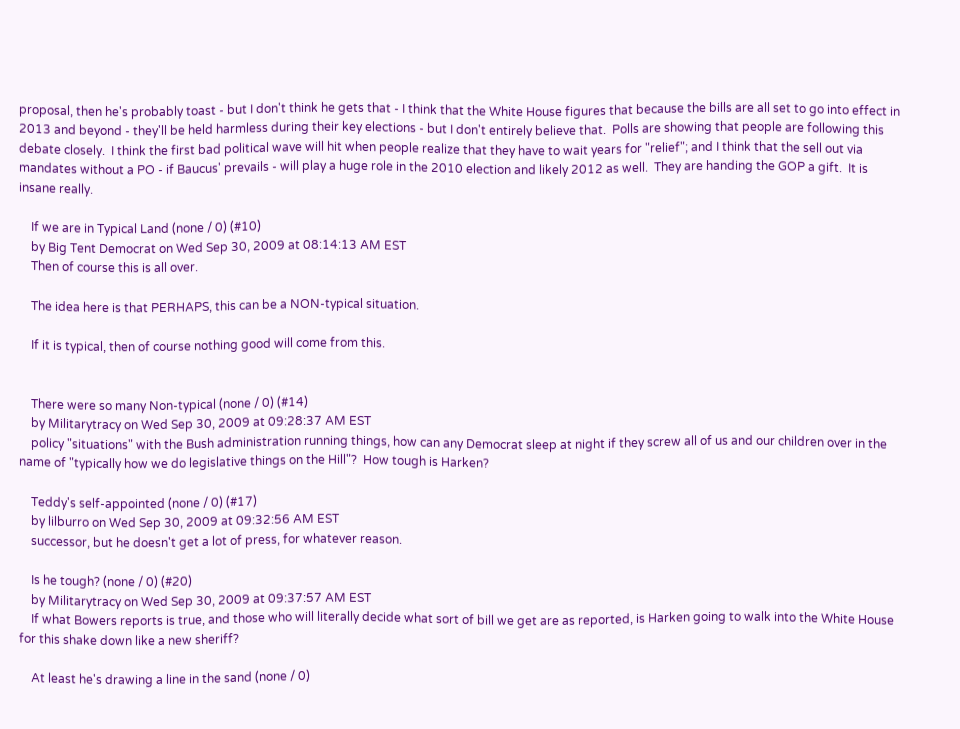proposal, then he's probably toast - but I don't think he gets that - I think that the White House figures that because the bills are all set to go into effect in 2013 and beyond - they'll be held harmless during their key elections - but I don't entirely believe that.  Polls are showing that people are following this debate closely.  I think the first bad political wave will hit when people realize that they have to wait years for "relief"; and I think that the sell out via mandates without a PO - if Baucus' prevails - will play a huge role in the 2010 election and likely 2012 as well.  They are handing the GOP a gift.  It is insane really.

    If we are in Typical Land (none / 0) (#10)
    by Big Tent Democrat on Wed Sep 30, 2009 at 08:14:13 AM EST
    Then of course this is all over.

    The idea here is that PERHAPS, this can be a NON-typical situation.

    If it is typical, then of course nothing good will come from this.


    There were so many Non-typical (none / 0) (#14)
    by Militarytracy on Wed Sep 30, 2009 at 09:28:37 AM EST
    policy "situations" with the Bush administration running things, how can any Democrat sleep at night if they screw all of us and our children over in the name of "typically how we do legislative things on the Hill"?  How tough is Harken?

    Teddy's self-appointed (none / 0) (#17)
    by lilburro on Wed Sep 30, 2009 at 09:32:56 AM EST
    successor, but he doesn't get a lot of press, for whatever reason.

    Is he tough? (none / 0) (#20)
    by Militarytracy on Wed Sep 30, 2009 at 09:37:57 AM EST
    If what Bowers reports is true, and those who will literally decide what sort of bill we get are as reported, is Harken going to walk into the White House for this shake down like a new sheriff?

    At least he's drawing a line in the sand (none / 0)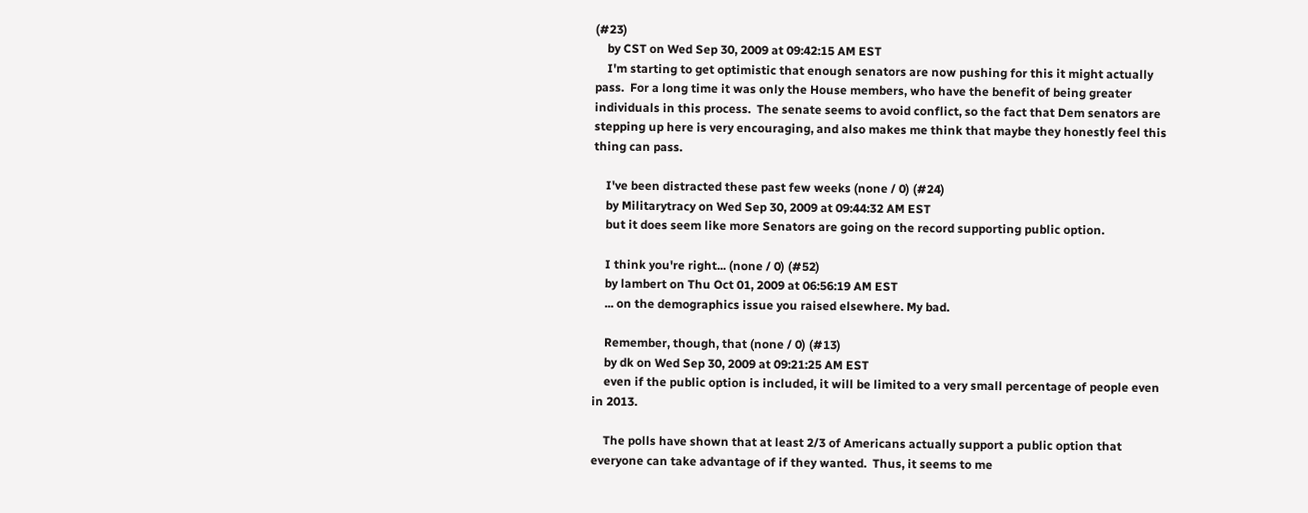(#23)
    by CST on Wed Sep 30, 2009 at 09:42:15 AM EST
    I'm starting to get optimistic that enough senators are now pushing for this it might actually pass.  For a long time it was only the House members, who have the benefit of being greater individuals in this process.  The senate seems to avoid conflict, so the fact that Dem senators are stepping up here is very encouraging, and also makes me think that maybe they honestly feel this thing can pass.

    I've been distracted these past few weeks (none / 0) (#24)
    by Militarytracy on Wed Sep 30, 2009 at 09:44:32 AM EST
    but it does seem like more Senators are going on the record supporting public option.

    I think you're right... (none / 0) (#52)
    by lambert on Thu Oct 01, 2009 at 06:56:19 AM EST
    ... on the demographics issue you raised elsewhere. My bad.

    Remember, though, that (none / 0) (#13)
    by dk on Wed Sep 30, 2009 at 09:21:25 AM EST
    even if the public option is included, it will be limited to a very small percentage of people even in 2013.

    The polls have shown that at least 2/3 of Americans actually support a public option that everyone can take advantage of if they wanted.  Thus, it seems to me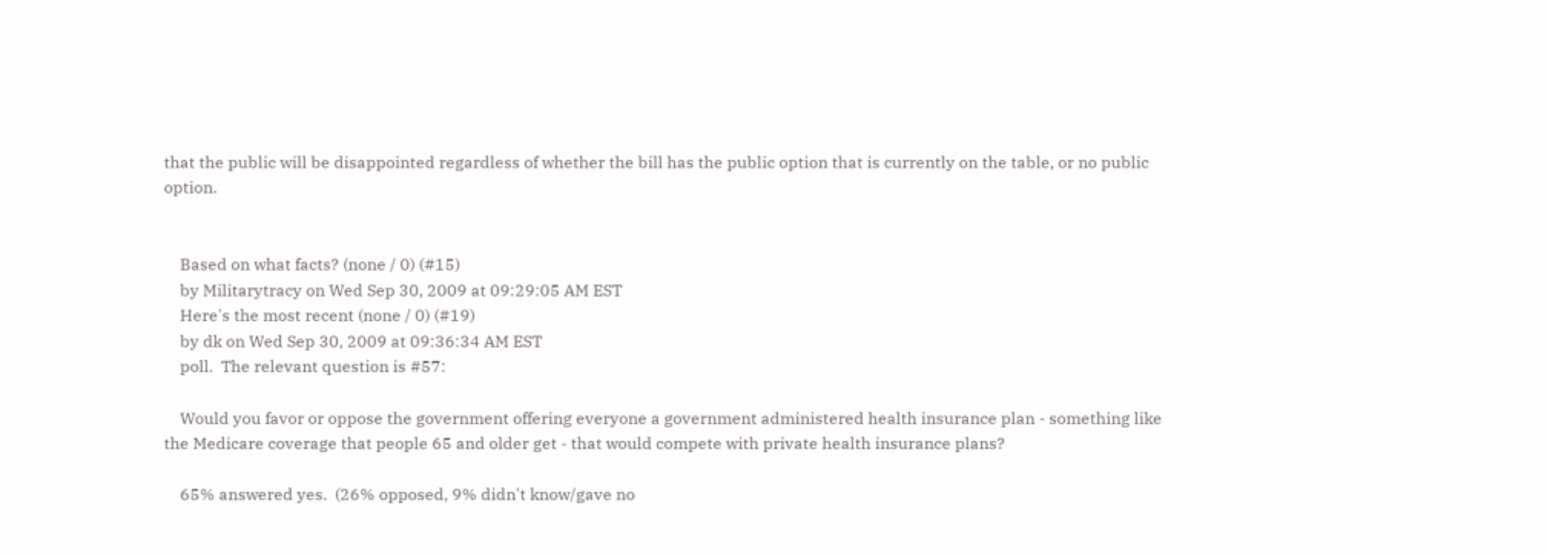that the public will be disappointed regardless of whether the bill has the public option that is currently on the table, or no public option.


    Based on what facts? (none / 0) (#15)
    by Militarytracy on Wed Sep 30, 2009 at 09:29:05 AM EST
    Here's the most recent (none / 0) (#19)
    by dk on Wed Sep 30, 2009 at 09:36:34 AM EST
    poll.  The relevant question is #57:

    Would you favor or oppose the government offering everyone a government administered health insurance plan - something like the Medicare coverage that people 65 and older get - that would compete with private health insurance plans?

    65% answered yes.  (26% opposed, 9% didn't know/gave no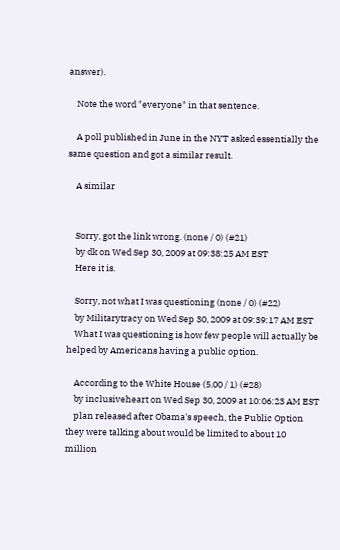answer).

    Note the word "everyone" in that sentence.

    A poll published in June in the NYT asked essentially the same question and got a similar result.

    A similar


    Sorry, got the link wrong. (none / 0) (#21)
    by dk on Wed Sep 30, 2009 at 09:38:25 AM EST
    Here it is.

    Sorry, not what I was questioning (none / 0) (#22)
    by Militarytracy on Wed Sep 30, 2009 at 09:39:17 AM EST
    What I was questioning is how few people will actually be helped by Americans having a public option.

    According to the White House (5.00 / 1) (#28)
    by inclusiveheart on Wed Sep 30, 2009 at 10:06:23 AM EST
    plan released after Obama's speech, the Public Option they were talking about would be limited to about 10 million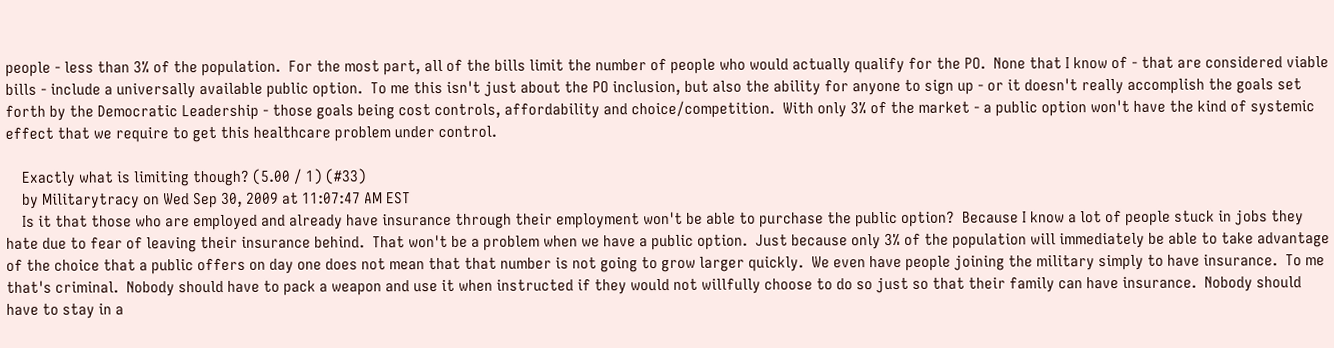people - less than 3% of the population.  For the most part, all of the bills limit the number of people who would actually qualify for the PO.  None that I know of - that are considered viable bills - include a universally available public option.  To me this isn't just about the PO inclusion, but also the ability for anyone to sign up - or it doesn't really accomplish the goals set forth by the Democratic Leadership - those goals being cost controls, affordability and choice/competition.  With only 3% of the market - a public option won't have the kind of systemic effect that we require to get this healthcare problem under control.

    Exactly what is limiting though? (5.00 / 1) (#33)
    by Militarytracy on Wed Sep 30, 2009 at 11:07:47 AM EST
    Is it that those who are employed and already have insurance through their employment won't be able to purchase the public option?  Because I know a lot of people stuck in jobs they hate due to fear of leaving their insurance behind.  That won't be a problem when we have a public option.  Just because only 3% of the population will immediately be able to take advantage of the choice that a public offers on day one does not mean that that number is not going to grow larger quickly.  We even have people joining the military simply to have insurance.  To me that's criminal.  Nobody should have to pack a weapon and use it when instructed if they would not willfully choose to do so just so that their family can have insurance.  Nobody should have to stay in a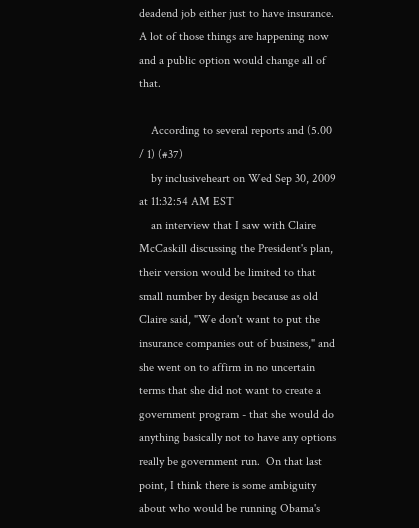deadend job either just to have insurance.  A lot of those things are happening now and a public option would change all of that.

    According to several reports and (5.00 / 1) (#37)
    by inclusiveheart on Wed Sep 30, 2009 at 11:32:54 AM EST
    an interview that I saw with Claire McCaskill discussing the President's plan, their version would be limited to that small number by design because as old Claire said, "We don't want to put the insurance companies out of business," and she went on to affirm in no uncertain terms that she did not want to create a government program - that she would do anything basically not to have any options really be government run.  On that last point, I think there is some ambiguity about who would be running Obama's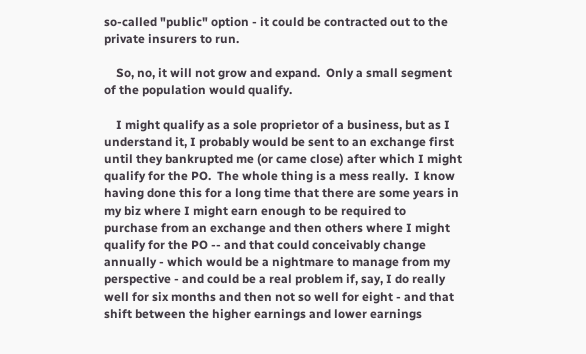so-called "public" option - it could be contracted out to the private insurers to run.

    So, no, it will not grow and expand.  Only a small segment of the population would qualify.

    I might qualify as a sole proprietor of a business, but as I understand it, I probably would be sent to an exchange first until they bankrupted me (or came close) after which I might qualify for the PO.  The whole thing is a mess really.  I know having done this for a long time that there are some years in my biz where I might earn enough to be required to purchase from an exchange and then others where I might qualify for the PO -- and that could conceivably change annually - which would be a nightmare to manage from my perspective - and could be a real problem if, say, I do really well for six months and then not so well for eight - and that shift between the higher earnings and lower earnings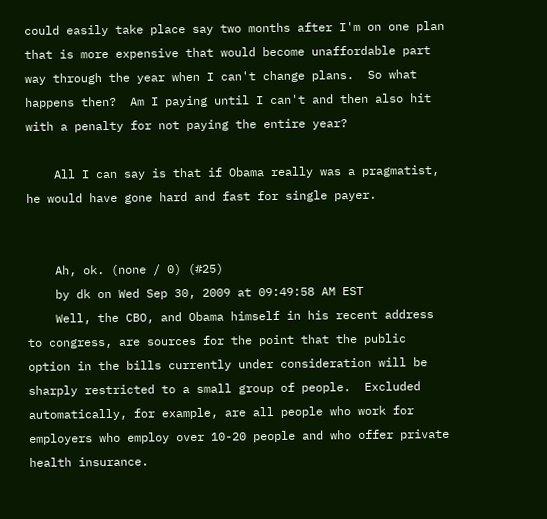could easily take place say two months after I'm on one plan that is more expensive that would become unaffordable part way through the year when I can't change plans.  So what happens then?  Am I paying until I can't and then also hit with a penalty for not paying the entire year?

    All I can say is that if Obama really was a pragmatist, he would have gone hard and fast for single payer.


    Ah, ok. (none / 0) (#25)
    by dk on Wed Sep 30, 2009 at 09:49:58 AM EST
    Well, the CBO, and Obama himself in his recent address to congress, are sources for the point that the public option in the bills currently under consideration will be sharply restricted to a small group of people.  Excluded automatically, for example, are all people who work for employers who employ over 10-20 people and who offer private health insurance.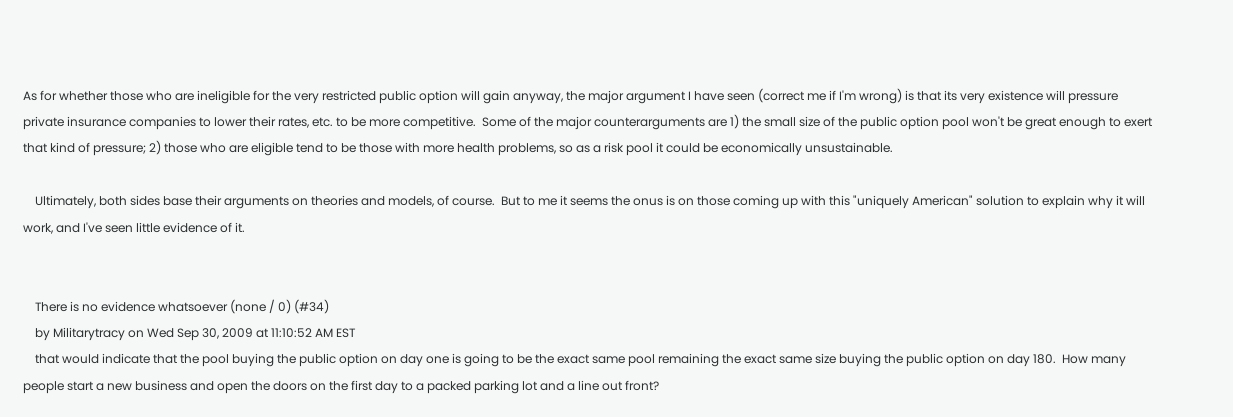As for whether those who are ineligible for the very restricted public option will gain anyway, the major argument I have seen (correct me if I'm wrong) is that its very existence will pressure private insurance companies to lower their rates, etc. to be more competitive.  Some of the major counterarguments are 1) the small size of the public option pool won't be great enough to exert that kind of pressure; 2) those who are eligible tend to be those with more health problems, so as a risk pool it could be economically unsustainable.

    Ultimately, both sides base their arguments on theories and models, of course.  But to me it seems the onus is on those coming up with this "uniquely American" solution to explain why it will work, and I've seen little evidence of it.


    There is no evidence whatsoever (none / 0) (#34)
    by Militarytracy on Wed Sep 30, 2009 at 11:10:52 AM EST
    that would indicate that the pool buying the public option on day one is going to be the exact same pool remaining the exact same size buying the public option on day 180.  How many people start a new business and open the doors on the first day to a packed parking lot and a line out front?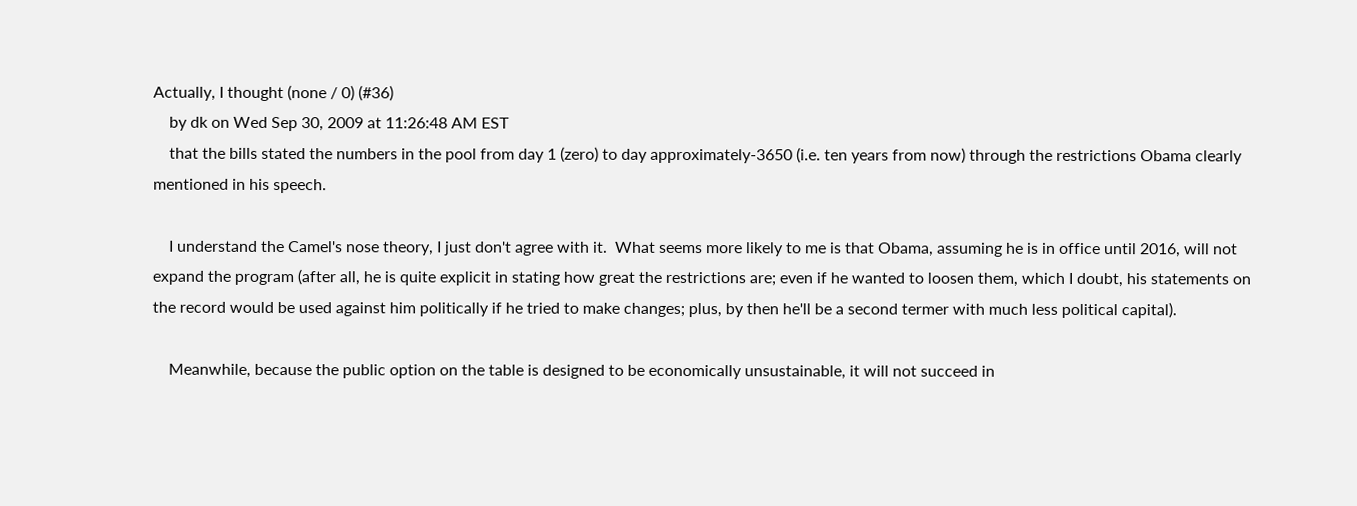Actually, I thought (none / 0) (#36)
    by dk on Wed Sep 30, 2009 at 11:26:48 AM EST
    that the bills stated the numbers in the pool from day 1 (zero) to day approximately-3650 (i.e. ten years from now) through the restrictions Obama clearly mentioned in his speech.

    I understand the Camel's nose theory, I just don't agree with it.  What seems more likely to me is that Obama, assuming he is in office until 2016, will not expand the program (after all, he is quite explicit in stating how great the restrictions are; even if he wanted to loosen them, which I doubt, his statements on the record would be used against him politically if he tried to make changes; plus, by then he'll be a second termer with much less political capital).

    Meanwhile, because the public option on the table is designed to be economically unsustainable, it will not succeed in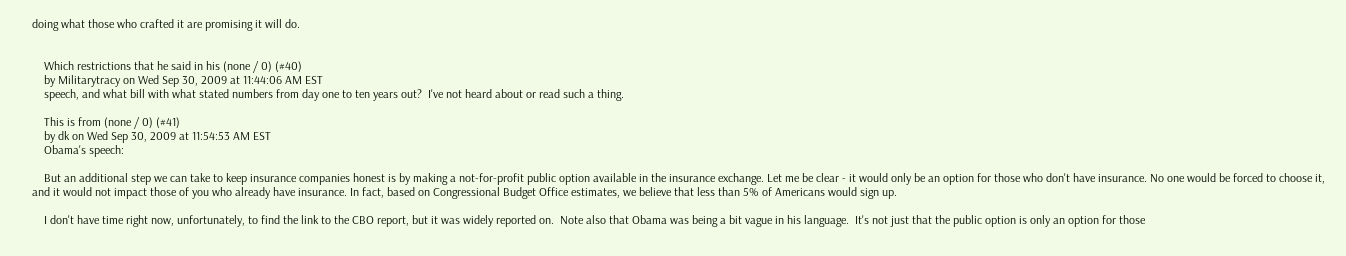doing what those who crafted it are promising it will do.


    Which restrictions that he said in his (none / 0) (#40)
    by Militarytracy on Wed Sep 30, 2009 at 11:44:06 AM EST
    speech, and what bill with what stated numbers from day one to ten years out?  I've not heard about or read such a thing.

    This is from (none / 0) (#41)
    by dk on Wed Sep 30, 2009 at 11:54:53 AM EST
    Obama's speech:

    But an additional step we can take to keep insurance companies honest is by making a not-for-profit public option available in the insurance exchange. Let me be clear - it would only be an option for those who don't have insurance. No one would be forced to choose it, and it would not impact those of you who already have insurance. In fact, based on Congressional Budget Office estimates, we believe that less than 5% of Americans would sign up.

    I don't have time right now, unfortunately, to find the link to the CBO report, but it was widely reported on.  Note also that Obama was being a bit vague in his language.  It's not just that the public option is only an option for those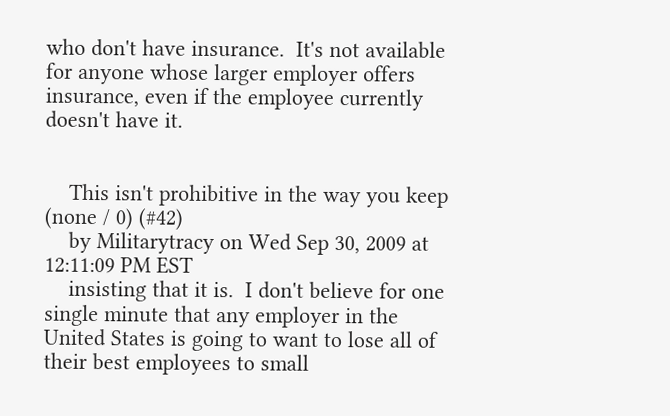who don't have insurance.  It's not available for anyone whose larger employer offers insurance, even if the employee currently doesn't have it.


    This isn't prohibitive in the way you keep (none / 0) (#42)
    by Militarytracy on Wed Sep 30, 2009 at 12:11:09 PM EST
    insisting that it is.  I don't believe for one single minute that any employer in the United States is going to want to lose all of their best employees to small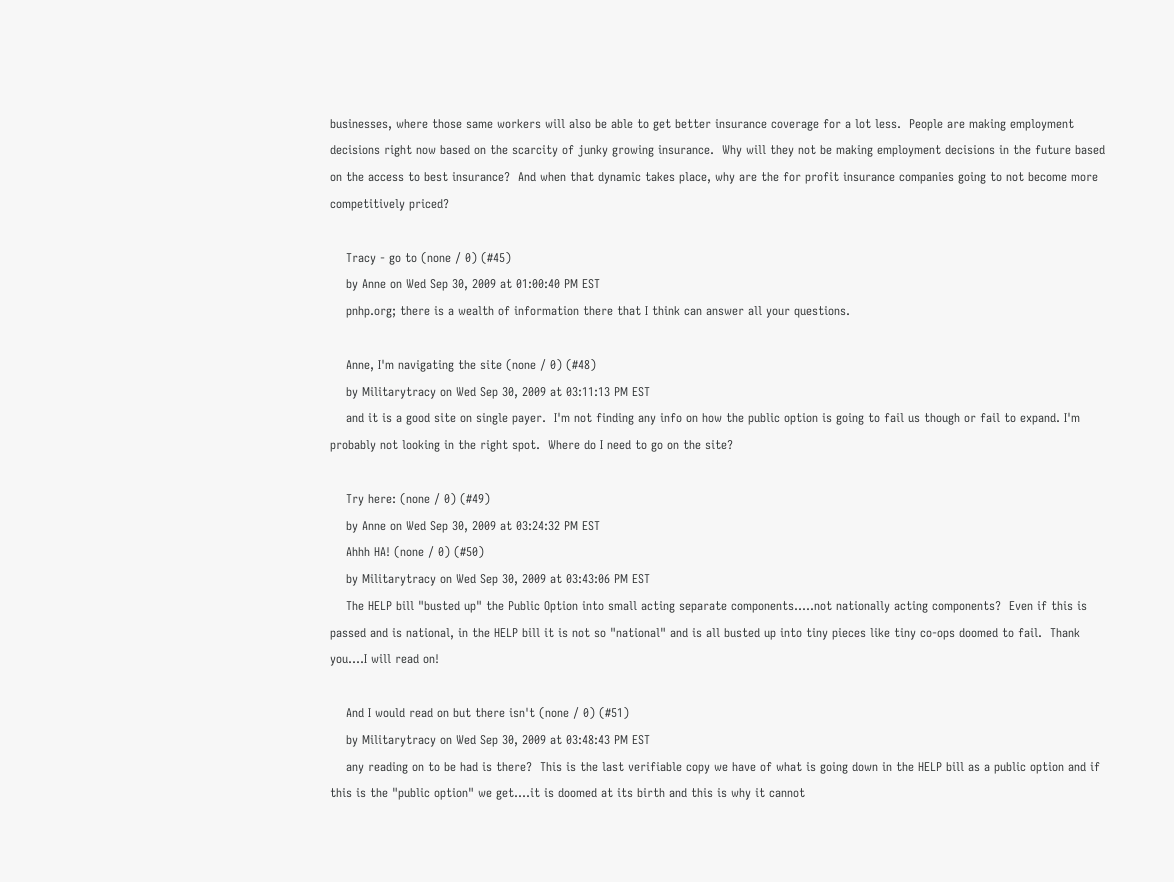businesses, where those same workers will also be able to get better insurance coverage for a lot less.  People are making employment decisions right now based on the scarcity of junky growing insurance.  Why will they not be making employment decisions in the future based on the access to best insurance?  And when that dynamic takes place, why are the for profit insurance companies going to not become more competitively priced?

    Tracy - go to (none / 0) (#45)
    by Anne on Wed Sep 30, 2009 at 01:00:40 PM EST
    pnhp.org; there is a wealth of information there that I think can answer all your questions.

    Anne, I'm navigating the site (none / 0) (#48)
    by Militarytracy on Wed Sep 30, 2009 at 03:11:13 PM EST
    and it is a good site on single payer.  I'm not finding any info on how the public option is going to fail us though or fail to expand. I'm probably not looking in the right spot.  Where do I need to go on the site?

    Try here: (none / 0) (#49)
    by Anne on Wed Sep 30, 2009 at 03:24:32 PM EST
    Ahhh HA! (none / 0) (#50)
    by Militarytracy on Wed Sep 30, 2009 at 03:43:06 PM EST
    The HELP bill "busted up" the Public Option into small acting separate components.....not nationally acting components?  Even if this is passed and is national, in the HELP bill it is not so "national" and is all busted up into tiny pieces like tiny co-ops doomed to fail.  Thank you....I will read on!

    And I would read on but there isn't (none / 0) (#51)
    by Militarytracy on Wed Sep 30, 2009 at 03:48:43 PM EST
    any reading on to be had is there?  This is the last verifiable copy we have of what is going down in the HELP bill as a public option and if this is the "public option" we get....it is doomed at its birth and this is why it cannot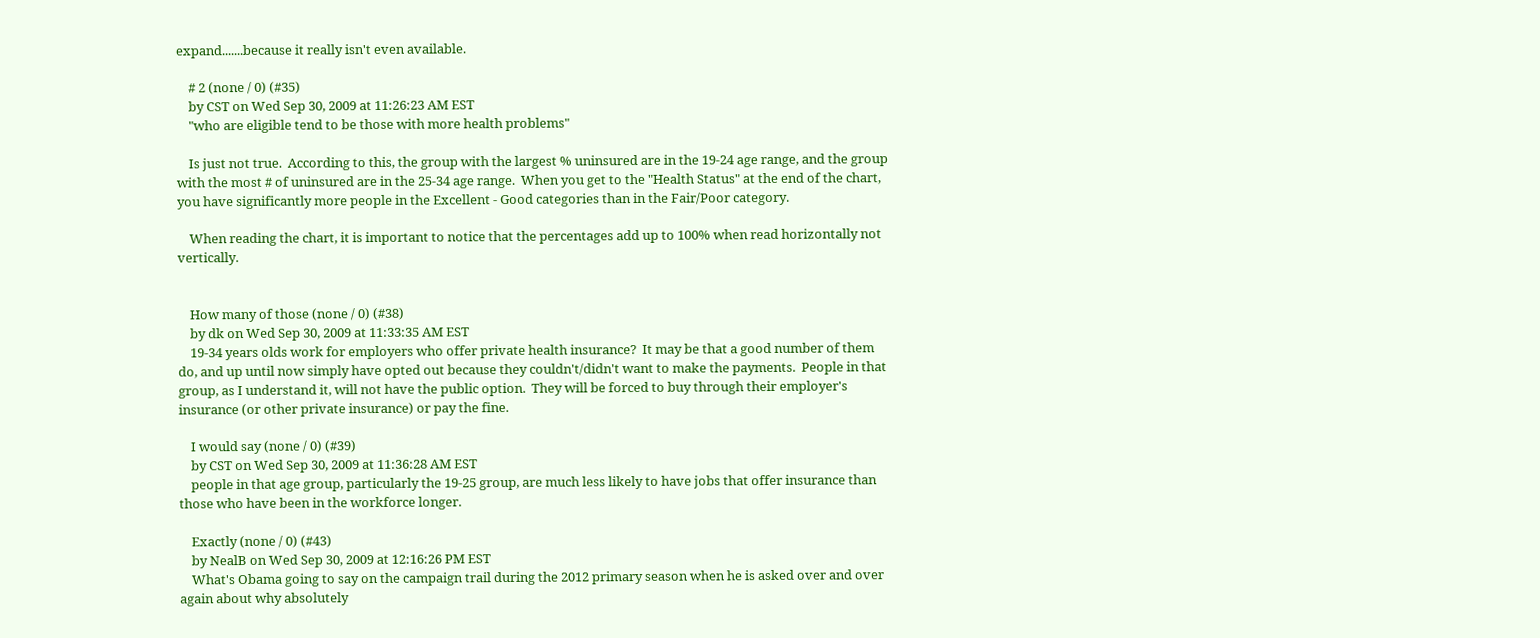expand.......because it really isn't even available.

    # 2 (none / 0) (#35)
    by CST on Wed Sep 30, 2009 at 11:26:23 AM EST
    "who are eligible tend to be those with more health problems"

    Is just not true.  According to this, the group with the largest % uninsured are in the 19-24 age range, and the group with the most # of uninsured are in the 25-34 age range.  When you get to the "Health Status" at the end of the chart, you have significantly more people in the Excellent - Good categories than in the Fair/Poor category.

    When reading the chart, it is important to notice that the percentages add up to 100% when read horizontally not vertically.


    How many of those (none / 0) (#38)
    by dk on Wed Sep 30, 2009 at 11:33:35 AM EST
    19-34 years olds work for employers who offer private health insurance?  It may be that a good number of them do, and up until now simply have opted out because they couldn't/didn't want to make the payments.  People in that group, as I understand it, will not have the public option.  They will be forced to buy through their employer's insurance (or other private insurance) or pay the fine.

    I would say (none / 0) (#39)
    by CST on Wed Sep 30, 2009 at 11:36:28 AM EST
    people in that age group, particularly the 19-25 group, are much less likely to have jobs that offer insurance than those who have been in the workforce longer.

    Exactly (none / 0) (#43)
    by NealB on Wed Sep 30, 2009 at 12:16:26 PM EST
    What's Obama going to say on the campaign trail during the 2012 primary season when he is asked over and over again about why absolutely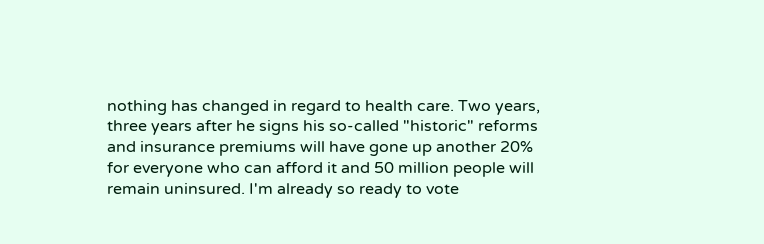nothing has changed in regard to health care. Two years, three years after he signs his so-called "historic" reforms and insurance premiums will have gone up another 20% for everyone who can afford it and 50 million people will remain uninsured. I'm already so ready to vote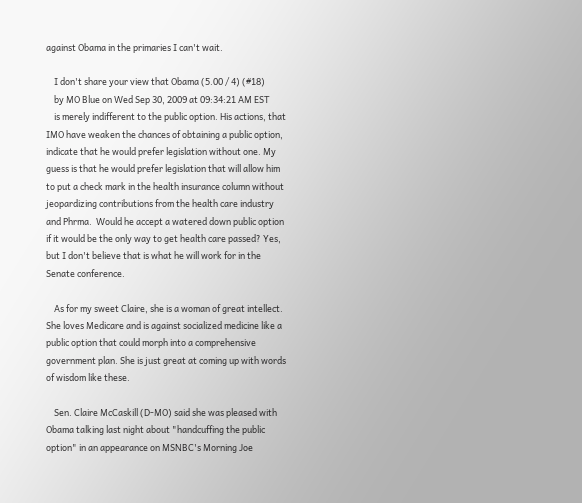against Obama in the primaries I can't wait.

    I don't share your view that Obama (5.00 / 4) (#18)
    by MO Blue on Wed Sep 30, 2009 at 09:34:21 AM EST
    is merely indifferent to the public option. His actions, that IMO have weaken the chances of obtaining a public option, indicate that he would prefer legislation without one. My guess is that he would prefer legislation that will allow him to put a check mark in the health insurance column without jeopardizing contributions from the health care industry and Phrma.  Would he accept a watered down public option if it would be the only way to get health care passed? Yes, but I don't believe that is what he will work for in the Senate conference.

    As for my sweet Claire, she is a woman of great intellect. She loves Medicare and is against socialized medicine like a public option that could morph into a comprehensive government plan. She is just great at coming up with words of wisdom like these.

    Sen. Claire McCaskill (D-MO) said she was pleased with Obama talking last night about "handcuffing the public option" in an appearance on MSNBC's Morning Joe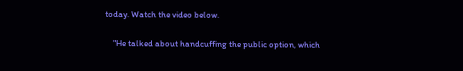today. Watch the video below.

    "He talked about handcuffing the public option, which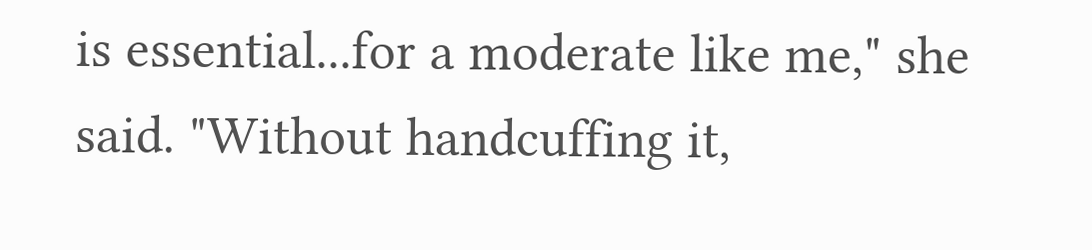is essential...for a moderate like me," she said. "Without handcuffing it,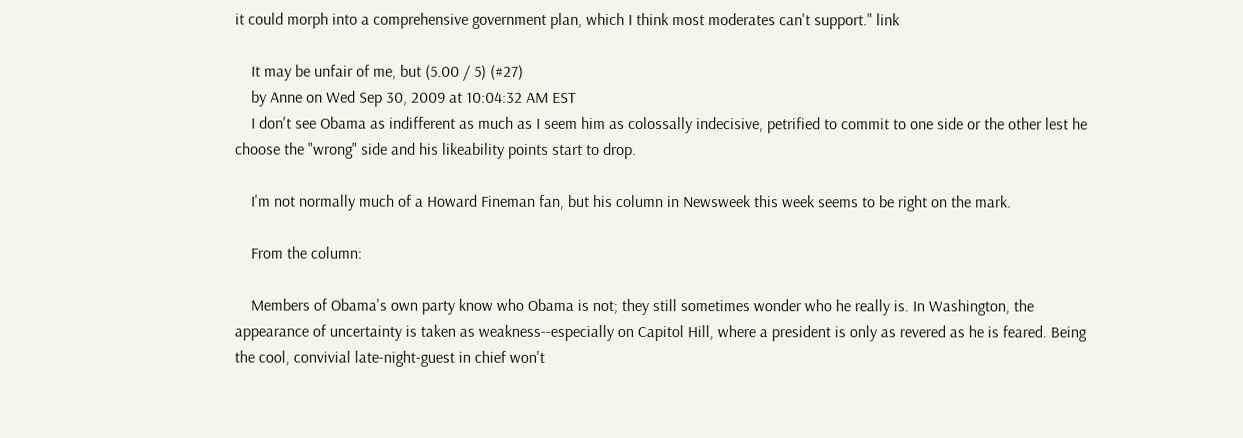it could morph into a comprehensive government plan, which I think most moderates can't support." link

    It may be unfair of me, but (5.00 / 5) (#27)
    by Anne on Wed Sep 30, 2009 at 10:04:32 AM EST
    I don't see Obama as indifferent as much as I seem him as colossally indecisive, petrified to commit to one side or the other lest he choose the "wrong" side and his likeability points start to drop.

    I'm not normally much of a Howard Fineman fan, but his column in Newsweek this week seems to be right on the mark.

    From the column:

    Members of Obama's own party know who Obama is not; they still sometimes wonder who he really is. In Washington, the appearance of uncertainty is taken as weakness--especially on Capitol Hill, where a president is only as revered as he is feared. Being the cool, convivial late-night-guest in chief won't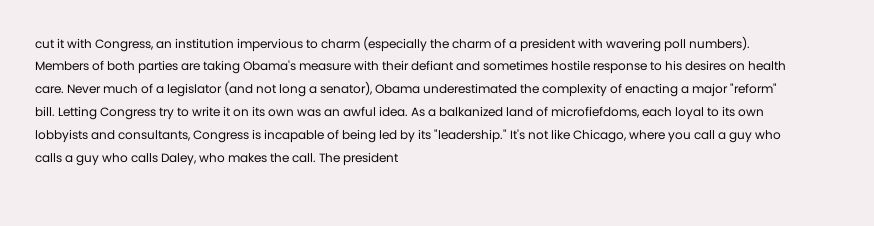cut it with Congress, an institution impervious to charm (especially the charm of a president with wavering poll numbers). Members of both parties are taking Obama's measure with their defiant and sometimes hostile response to his desires on health care. Never much of a legislator (and not long a senator), Obama underestimated the complexity of enacting a major "reform" bill. Letting Congress try to write it on its own was an awful idea. As a balkanized land of microfiefdoms, each loyal to its own lobbyists and consultants, Congress is incapable of being led by its "leadership." It's not like Chicago, where you call a guy who calls a guy who calls Daley, who makes the call. The president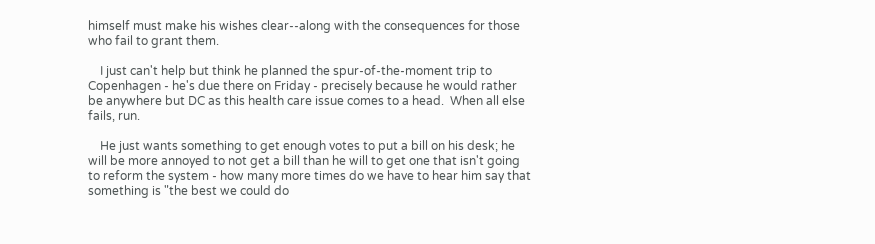himself must make his wishes clear--along with the consequences for those who fail to grant them.

    I just can't help but think he planned the spur-of-the-moment trip to Copenhagen - he's due there on Friday - precisely because he would rather be anywhere but DC as this health care issue comes to a head.  When all else fails, run.

    He just wants something to get enough votes to put a bill on his desk; he will be more annoyed to not get a bill than he will to get one that isn't going to reform the system - how many more times do we have to hear him say that something is "the best we could do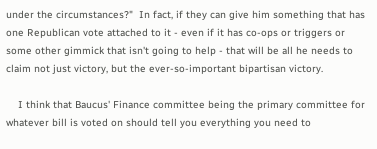under the circumstances?"  In fact, if they can give him something that has one Republican vote attached to it - even if it has co-ops or triggers or some other gimmick that isn't going to help - that will be all he needs to claim not just victory, but the ever-so-important bipartisan victory.

    I think that Baucus' Finance committee being the primary committee for whatever bill is voted on should tell you everything you need to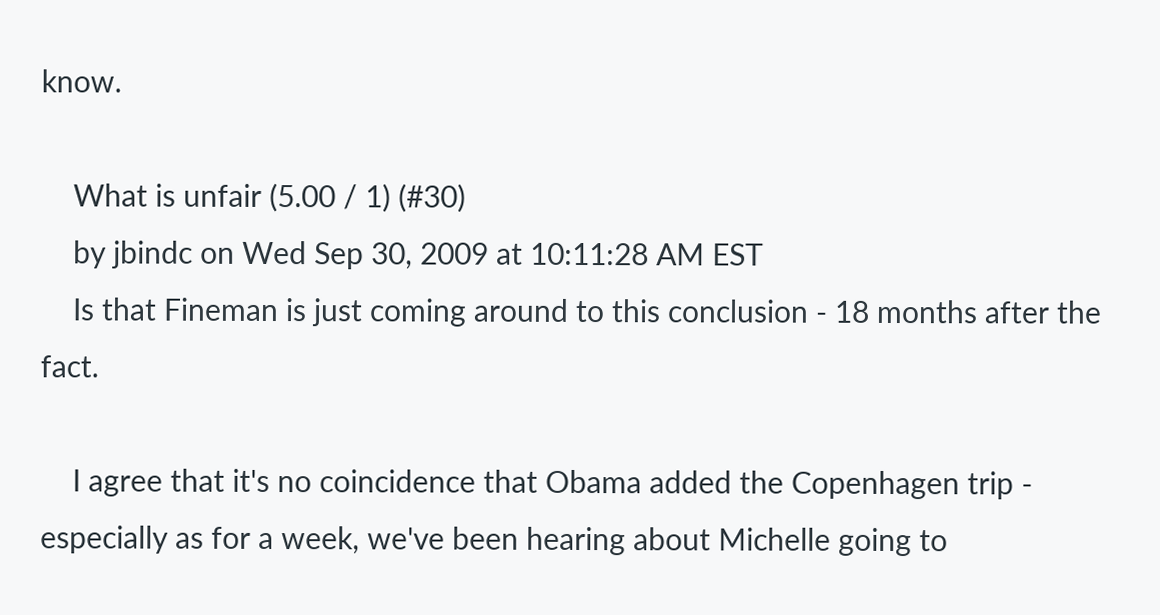know.

    What is unfair (5.00 / 1) (#30)
    by jbindc on Wed Sep 30, 2009 at 10:11:28 AM EST
    Is that Fineman is just coming around to this conclusion - 18 months after the fact.

    I agree that it's no coincidence that Obama added the Copenhagen trip - especially as for a week, we've been hearing about Michelle going to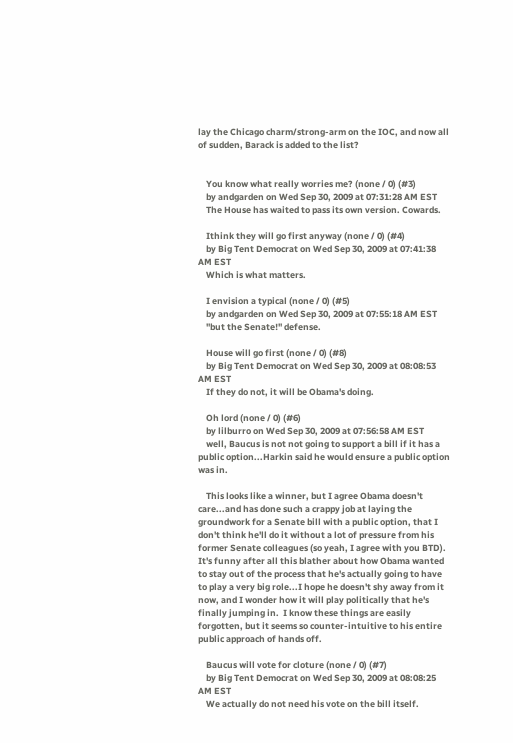lay the Chicago charm/strong-arm on the IOC, and now all of sudden, Barack is added to the list?


    You know what really worries me? (none / 0) (#3)
    by andgarden on Wed Sep 30, 2009 at 07:31:28 AM EST
    The House has waited to pass its own version. Cowards.

    Ithink they will go first anyway (none / 0) (#4)
    by Big Tent Democrat on Wed Sep 30, 2009 at 07:41:38 AM EST
    Which is what matters.

    I envision a typical (none / 0) (#5)
    by andgarden on Wed Sep 30, 2009 at 07:55:18 AM EST
    "but the Senate!" defense.

    House will go first (none / 0) (#8)
    by Big Tent Democrat on Wed Sep 30, 2009 at 08:08:53 AM EST
    If they do not, it will be Obama's doing.

    Oh lord (none / 0) (#6)
    by lilburro on Wed Sep 30, 2009 at 07:56:58 AM EST
    well, Baucus is not not going to support a bill if it has a public option...Harkin said he would ensure a public option was in.

    This looks like a winner, but I agree Obama doesn't care...and has done such a crappy job at laying the groundwork for a Senate bill with a public option, that I don't think he'll do it without a lot of pressure from his former Senate colleagues (so yeah, I agree with you BTD).  It's funny after all this blather about how Obama wanted to stay out of the process that he's actually going to have to play a very big role...I hope he doesn't shy away from it now, and I wonder how it will play politically that he's finally jumping in.  I know these things are easily forgotten, but it seems so counter-intuitive to his entire public approach of hands off.

    Baucus will vote for cloture (none / 0) (#7)
    by Big Tent Democrat on Wed Sep 30, 2009 at 08:08:25 AM EST
    We actually do not need his vote on the bill itself.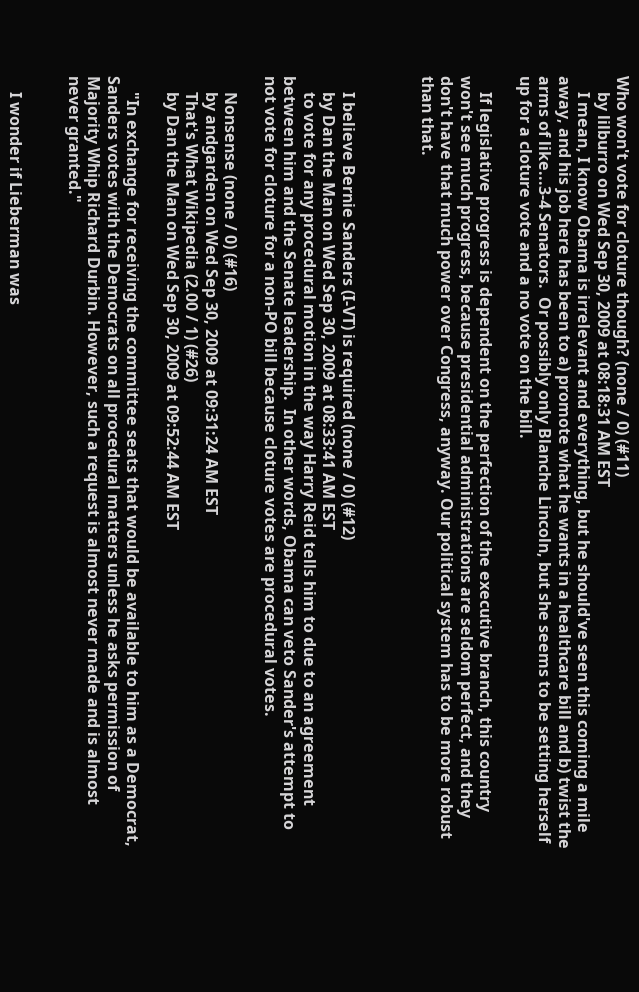Who won't vote for cloture though? (none / 0) (#11)
    by lilburro on Wed Sep 30, 2009 at 08:18:31 AM EST
    I mean, I know Obama is irrelevant and everything, but he should've seen this coming a mile away, and his job here has been to a) promote what he wants in a healthcare bill and b) twist the arms of like...3-4 Senators.  Or possibly only Blanche Lincoln, but she seems to be setting herself up for a cloture vote and a no vote on the bill.

    If legislative progress is dependent on the perfection of the executive branch, this country won't see much progress, because presidential administrations are seldom perfect, and they don't have that much power over Congress, anyway. Our political system has to be more robust than that.



    I believe Bernie Sanders (I-VT) is required (none / 0) (#12)
    by Dan the Man on Wed Sep 30, 2009 at 08:33:41 AM EST
    to vote for any procedural motion in the way Harry Reid tells him to due to an agreement between him and the Senate leadership.  In other words, Obama can veto Sander's attempt to not vote for cloture for a non-PO bill because cloture votes are procedural votes.

    Nonsense (none / 0) (#16)
    by andgarden on Wed Sep 30, 2009 at 09:31:24 AM EST
    That's What Wikipedia (2.00 / 1) (#26)
    by Dan the Man on Wed Sep 30, 2009 at 09:52:44 AM EST

    "In exchange for receiving the committee seats that would be available to him as a Democrat, Sanders votes with the Democrats on all procedural matters unless he asks permission of Majority Whip Richard Durbin. However, such a request is almost never made and is almost never granted."


    I wonder if Lieberman was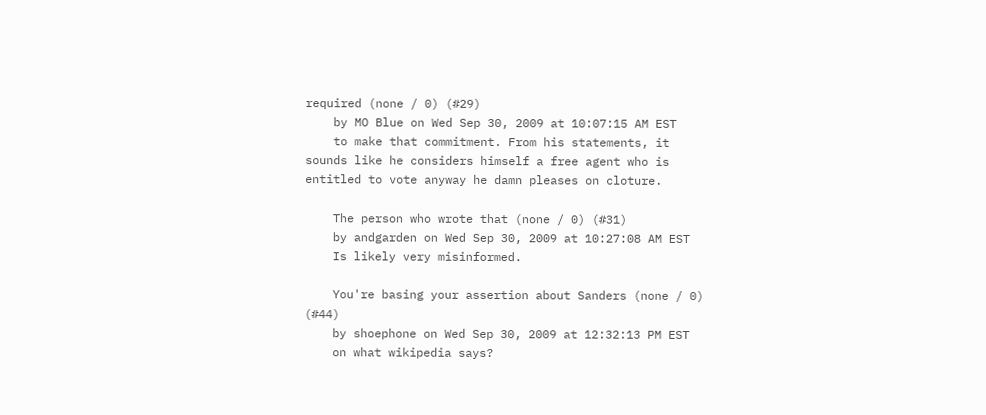required (none / 0) (#29)
    by MO Blue on Wed Sep 30, 2009 at 10:07:15 AM EST
    to make that commitment. From his statements, it sounds like he considers himself a free agent who is entitled to vote anyway he damn pleases on cloture.

    The person who wrote that (none / 0) (#31)
    by andgarden on Wed Sep 30, 2009 at 10:27:08 AM EST
    Is likely very misinformed.

    You're basing your assertion about Sanders (none / 0) (#44)
    by shoephone on Wed Sep 30, 2009 at 12:32:13 PM EST
    on what wikipedia says?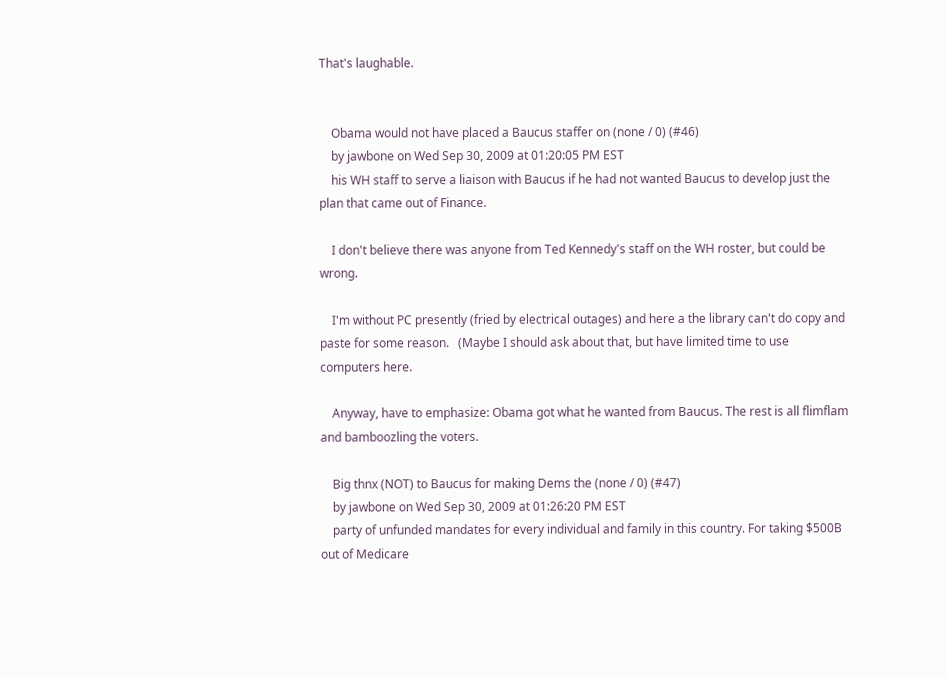That's laughable.


    Obama would not have placed a Baucus staffer on (none / 0) (#46)
    by jawbone on Wed Sep 30, 2009 at 01:20:05 PM EST
    his WH staff to serve a liaison with Baucus if he had not wanted Baucus to develop just the plan that came out of Finance.

    I don't believe there was anyone from Ted Kennedy's staff on the WH roster, but could be wrong.

    I'm without PC presently (fried by electrical outages) and here a the library can't do copy and paste for some reason.   (Maybe I should ask about that, but have limited time to use computers here.

    Anyway, have to emphasize: Obama got what he wanted from Baucus. The rest is all flimflam and bamboozling the voters.

    Big thnx (NOT) to Baucus for making Dems the (none / 0) (#47)
    by jawbone on Wed Sep 30, 2009 at 01:26:20 PM EST
    party of unfunded mandates for every individual and family in this country. For taking $500B out of Medicare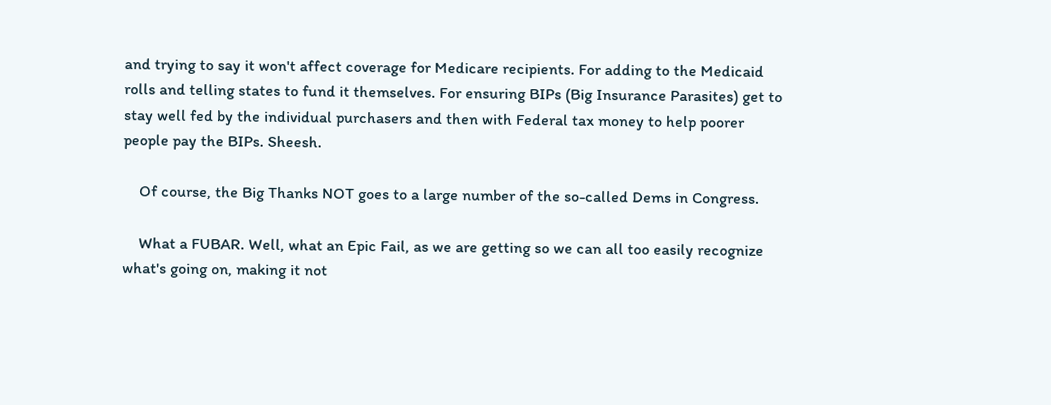and trying to say it won't affect coverage for Medicare recipients. For adding to the Medicaid rolls and telling states to fund it themselves. For ensuring BIPs (Big Insurance Parasites) get to stay well fed by the individual purchasers and then with Federal tax money to help poorer people pay the BIPs. Sheesh.

    Of course, the Big Thanks NOT goes to a large number of the so-called Dems in Congress.

    What a FUBAR. Well, what an Epic Fail, as we are getting so we can all too easily recognize what's going on, making it not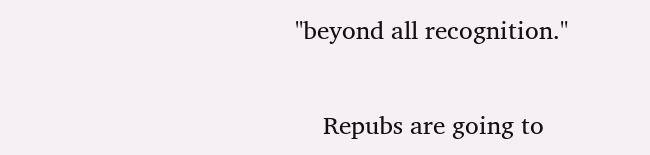"beyond all recognition."

    Repubs are going to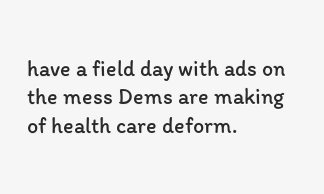have a field day with ads on the mess Dems are making of health care deform.